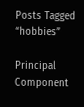Posts Tagged “hobbies”

Principal Component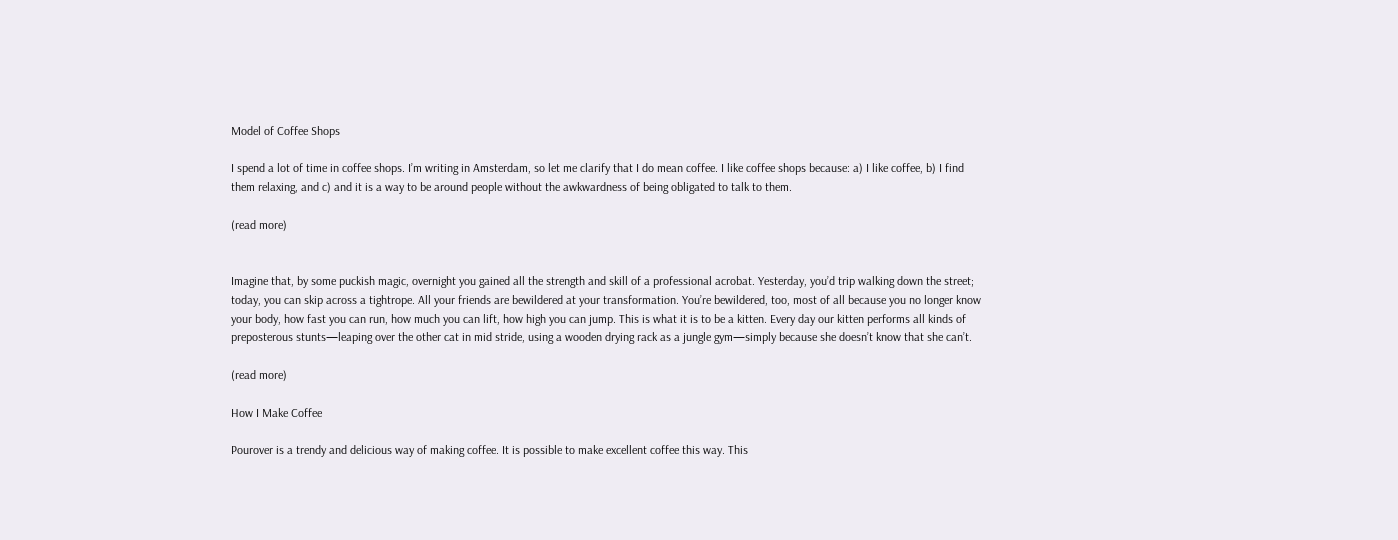Model of Coffee Shops

I spend a lot of time in coffee shops. I’m writing in Amsterdam, so let me clarify that I do mean coffee. I like coffee shops because: a) I like coffee, b) I find them relaxing, and c) and it is a way to be around people without the awkwardness of being obligated to talk to them.

(read more)


Imagine that, by some puckish magic, overnight you gained all the strength and skill of a professional acrobat. Yesterday, you’d trip walking down the street; today, you can skip across a tightrope. All your friends are bewildered at your transformation. You’re bewildered, too, most of all because you no longer know your body, how fast you can run, how much you can lift, how high you can jump. This is what it is to be a kitten. Every day our kitten performs all kinds of preposterous stunts—leaping over the other cat in mid stride, using a wooden drying rack as a jungle gym—simply because she doesn’t know that she can’t.

(read more)

How I Make Coffee

Pourover is a trendy and delicious way of making coffee. It is possible to make excellent coffee this way. This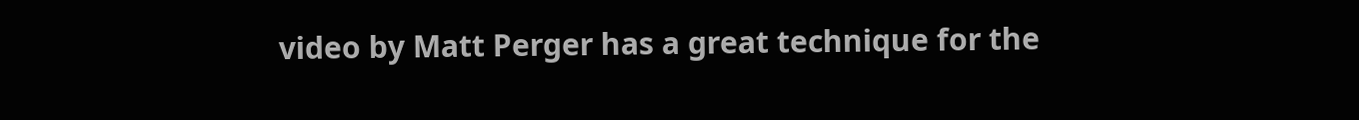video by Matt Perger has a great technique for the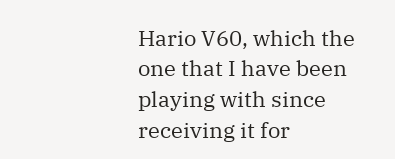Hario V60, which the one that I have been playing with since receiving it for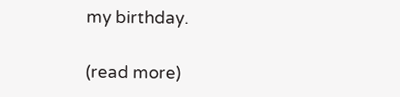my birthday.

(read more)